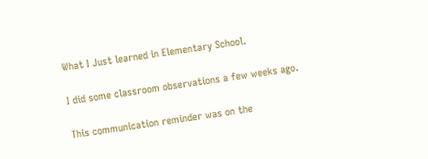What I Just learned in Elementary School.

I did some classroom observations a few weeks ago.

This communication reminder was on the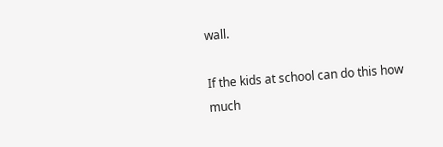wall.

If the kids at school can do this how much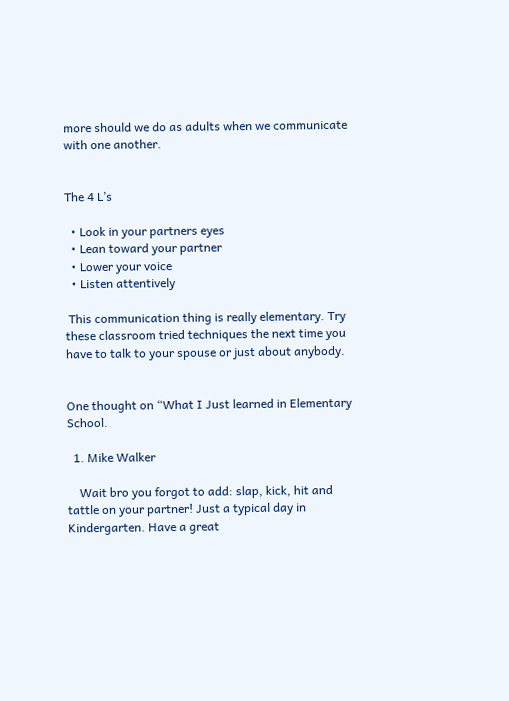more should we do as adults when we communicate with one another.


The 4 L’s

  • Look in your partners eyes
  • Lean toward your partner
  • Lower your voice
  • Listen attentively

 This communication thing is really elementary. Try these classroom tried techniques the next time you have to talk to your spouse or just about anybody.


One thought on “What I Just learned in Elementary School.

  1. Mike Walker

    Wait bro you forgot to add: slap, kick, hit and tattle on your partner! Just a typical day in Kindergarten. Have a great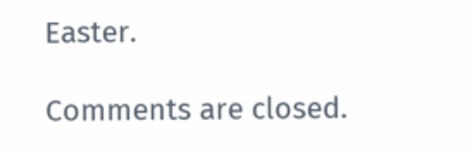Easter.

Comments are closed.